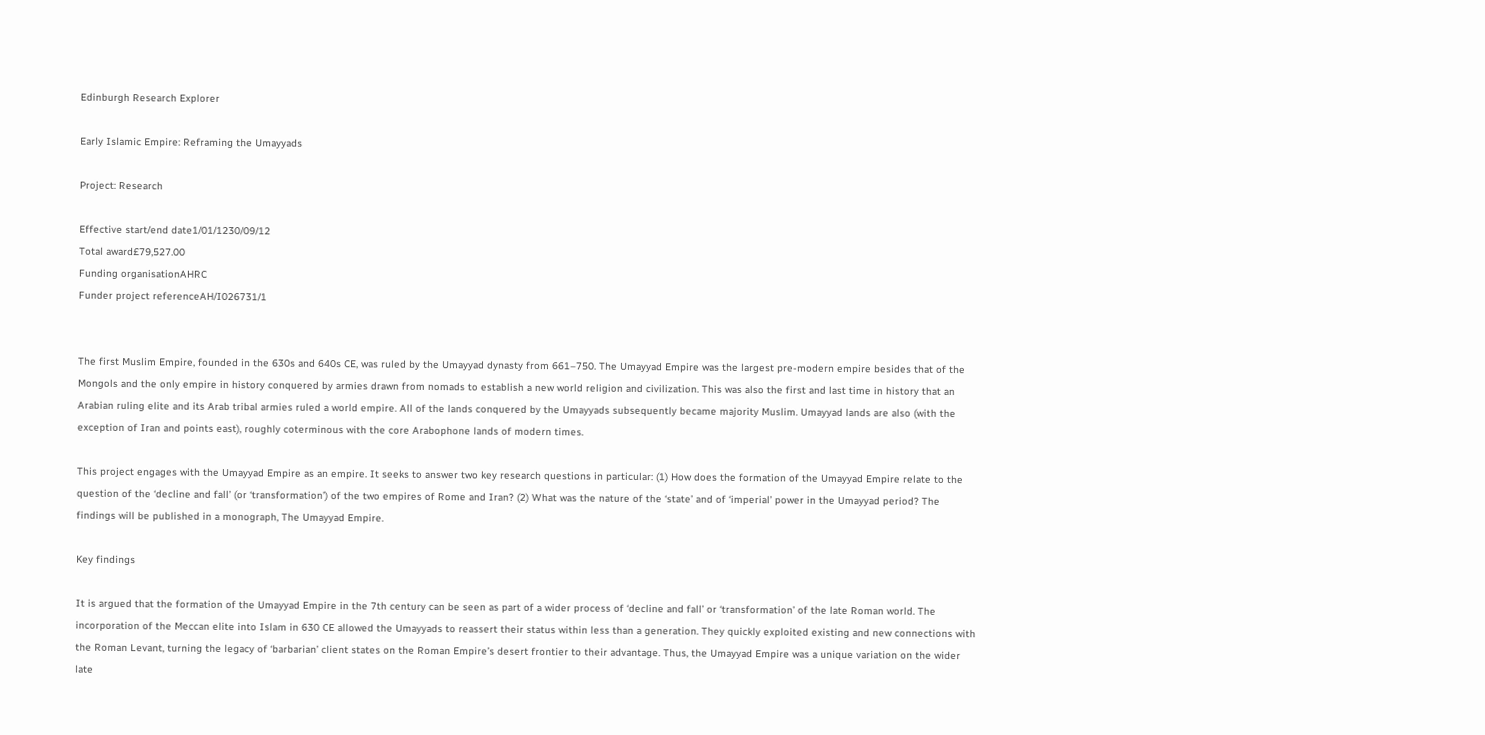Edinburgh Research Explorer

Early Islamic Empire: Reframing the Umayyads

Project: Research

Effective start/end date1/01/1230/09/12
Total award£79,527.00
Funding organisationAHRC
Funder project referenceAH/I026731/1


The first Muslim Empire, founded in the 630s and 640s CE, was ruled by the Umayyad dynasty from 661–750. The Umayyad Empire was the largest pre-modern empire besides that of the Mongols and the only empire in history conquered by armies drawn from nomads to establish a new world religion and civilization. This was also the first and last time in history that an Arabian ruling elite and its Arab tribal armies ruled a world empire. All of the lands conquered by the Umayyads subsequently became majority Muslim. Umayyad lands are also (with the exception of Iran and points east), roughly coterminous with the core Arabophone lands of modern times.

This project engages with the Umayyad Empire as an empire. It seeks to answer two key research questions in particular: (1) How does the formation of the Umayyad Empire relate to the question of the ‘decline and fall’ (or ‘transformation’) of the two empires of Rome and Iran? (2) What was the nature of the ‘state’ and of ‘imperial’ power in the Umayyad period? The findings will be published in a monograph, The Umayyad Empire.

Key findings

It is argued that the formation of the Umayyad Empire in the 7th century can be seen as part of a wider process of ‘decline and fall’ or ‘transformation’ of the late Roman world. The incorporation of the Meccan elite into Islam in 630 CE allowed the Umayyads to reassert their status within less than a generation. They quickly exploited existing and new connections with the Roman Levant, turning the legacy of ‘barbarian’ client states on the Roman Empire’s desert frontier to their advantage. Thus, the Umayyad Empire was a unique variation on the wider late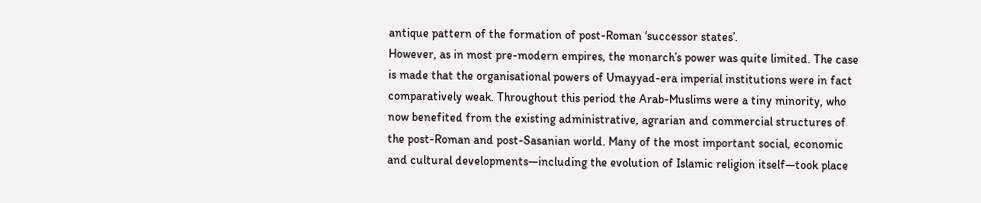antique pattern of the formation of post-Roman ‘successor states’.
However, as in most pre-modern empires, the monarch’s power was quite limited. The case is made that the organisational powers of Umayyad-era imperial institutions were in fact comparatively weak. Throughout this period the Arab-Muslims were a tiny minority, who now benefited from the existing administrative, agrarian and commercial structures of the post-Roman and post-Sasanian world. Many of the most important social, economic and cultural developments—including the evolution of Islamic religion itself—took place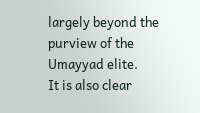largely beyond the purview of the Umayyad elite.
It is also clear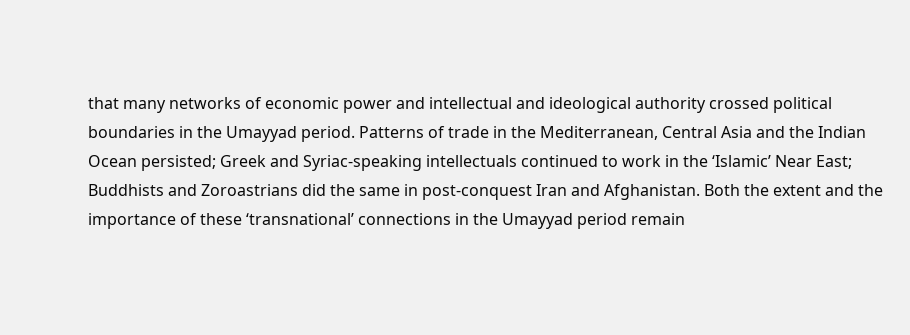that many networks of economic power and intellectual and ideological authority crossed political boundaries in the Umayyad period. Patterns of trade in the Mediterranean, Central Asia and the Indian Ocean persisted; Greek and Syriac-speaking intellectuals continued to work in the ‘Islamic’ Near East; Buddhists and Zoroastrians did the same in post-conquest Iran and Afghanistan. Both the extent and the importance of these ‘transnational’ connections in the Umayyad period remain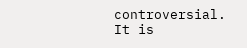controversial. It is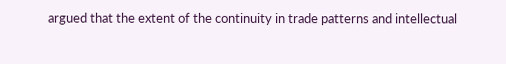argued that the extent of the continuity in trade patterns and intellectual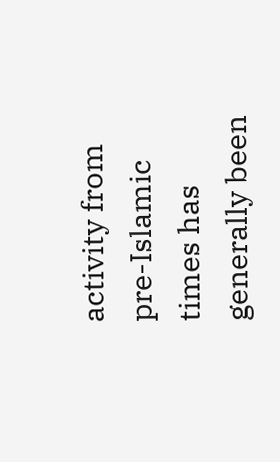activity from pre-Islamic times has generally been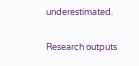underestimated.


Research outputs